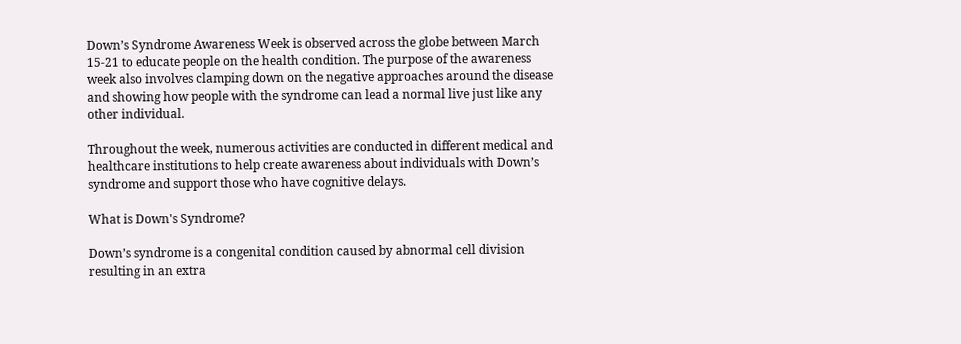Down’s Syndrome Awareness Week is observed across the globe between March 15-21 to educate people on the health condition. The purpose of the awareness week also involves clamping down on the negative approaches around the disease and showing how people with the syndrome can lead a normal live just like any other individual.

Throughout the week, numerous activities are conducted in different medical and healthcare institutions to help create awareness about individuals with Down’s syndrome and support those who have cognitive delays.

What is Down's Syndrome?

Down’s syndrome is a congenital condition caused by abnormal cell division resulting in an extra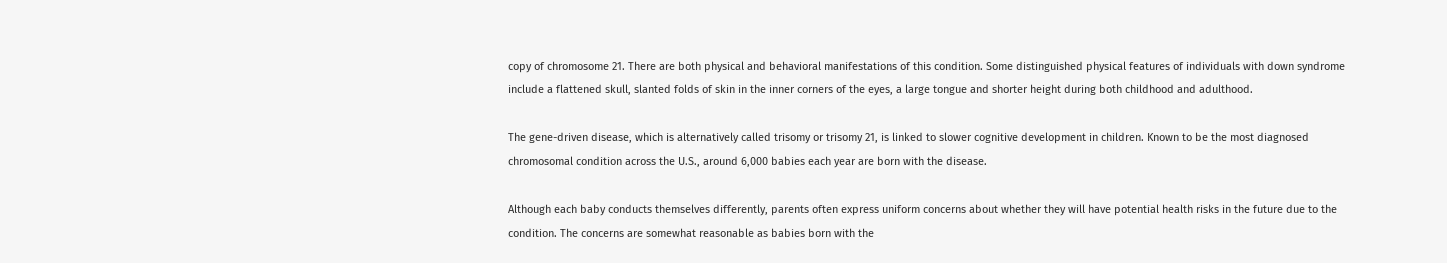copy of chromosome 21. There are both physical and behavioral manifestations of this condition. Some distinguished physical features of individuals with down syndrome include a flattened skull, slanted folds of skin in the inner corners of the eyes, a large tongue and shorter height during both childhood and adulthood.

The gene-driven disease, which is alternatively called trisomy or trisomy 21, is linked to slower cognitive development in children. Known to be the most diagnosed chromosomal condition across the U.S., around 6,000 babies each year are born with the disease.

Although each baby conducts themselves differently, parents often express uniform concerns about whether they will have potential health risks in the future due to the condition. The concerns are somewhat reasonable as babies born with the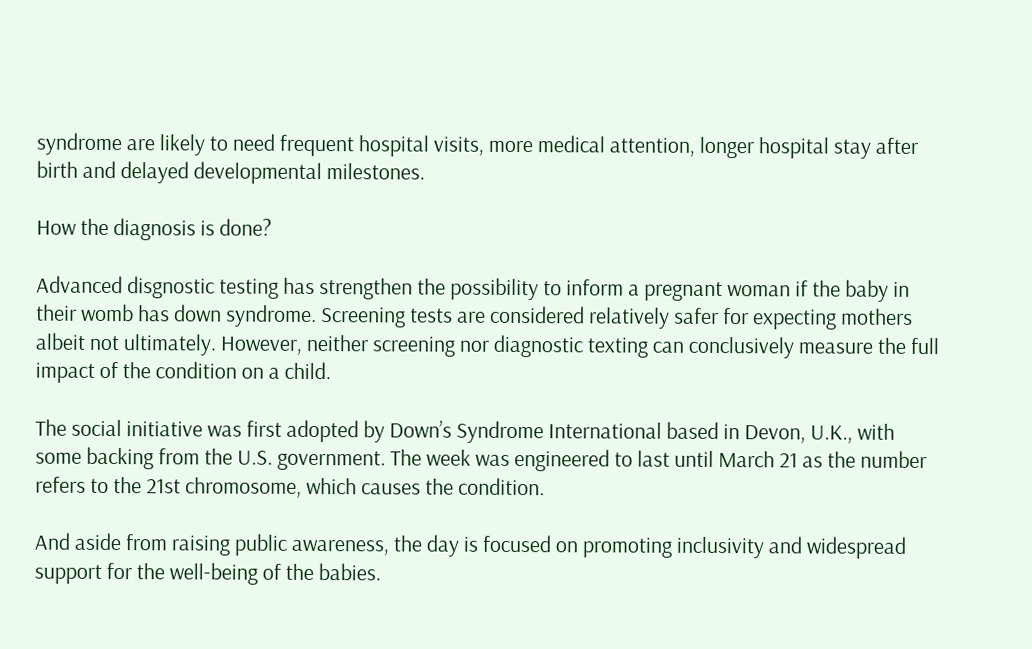syndrome are likely to need frequent hospital visits, more medical attention, longer hospital stay after birth and delayed developmental milestones.

How the diagnosis is done?

Advanced disgnostic testing has strengthen the possibility to inform a pregnant woman if the baby in their womb has down syndrome. Screening tests are considered relatively safer for expecting mothers albeit not ultimately. However, neither screening nor diagnostic texting can conclusively measure the full impact of the condition on a child.

The social initiative was first adopted by Down’s Syndrome International based in Devon, U.K., with some backing from the U.S. government. The week was engineered to last until March 21 as the number refers to the 21st chromosome, which causes the condition.

And aside from raising public awareness, the day is focused on promoting inclusivity and widespread support for the well-being of the babies.